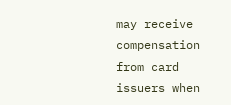may receive compensation from card issuers when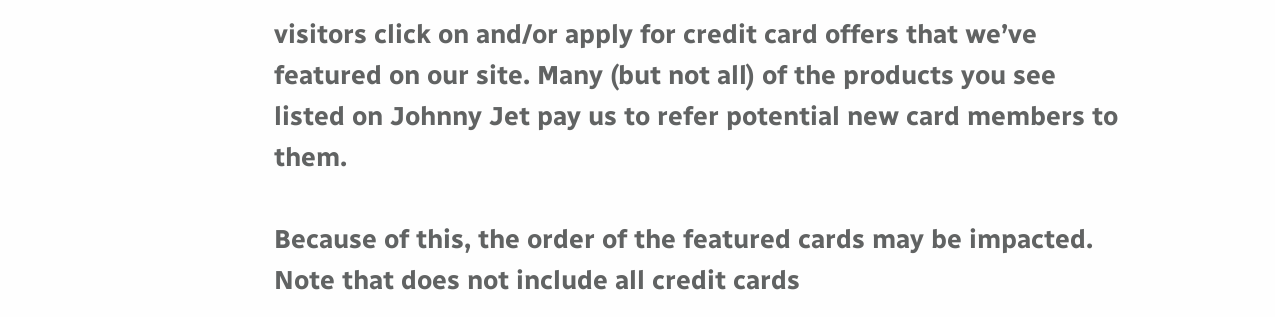visitors click on and/or apply for credit card offers that we’ve featured on our site. Many (but not all) of the products you see listed on Johnny Jet pay us to refer potential new card members to them.

Because of this, the order of the featured cards may be impacted. Note that does not include all credit cards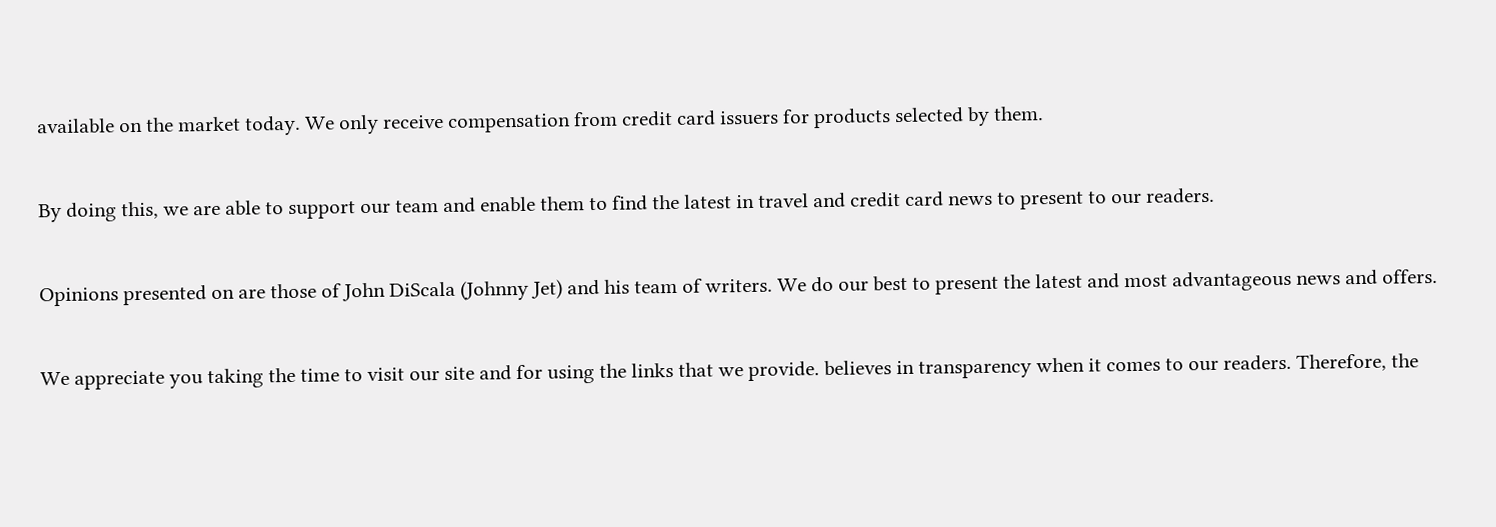available on the market today. We only receive compensation from credit card issuers for products selected by them.

By doing this, we are able to support our team and enable them to find the latest in travel and credit card news to present to our readers.

Opinions presented on are those of John DiScala (Johnny Jet) and his team of writers. We do our best to present the latest and most advantageous news and offers.

We appreciate you taking the time to visit our site and for using the links that we provide. believes in transparency when it comes to our readers. Therefore, the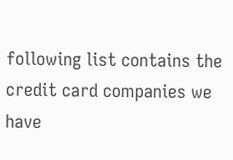following list contains the credit card companies we have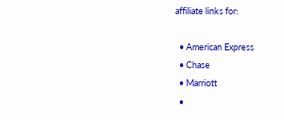affiliate links for:

  • American Express
  • Chase
  • Marriott
  •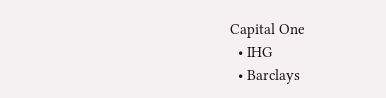Capital One
  • IHG
  • Barclays